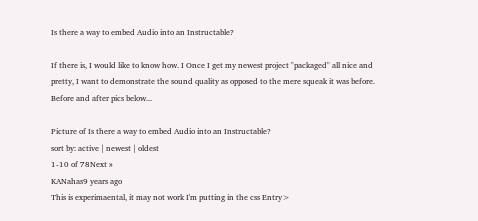Is there a way to embed Audio into an Instructable?

If there is, I would like to know how. I Once I get my newest project "packaged" all nice and pretty, I want to demonstrate the sound quality as opposed to the mere squeak it was before. Before and after pics below...

Picture of Is there a way to embed Audio into an Instructable?
sort by: active | newest | oldest
1-10 of 78Next »
KANahas9 years ago
This is experimaental, it may not work I'm putting in the css Entry>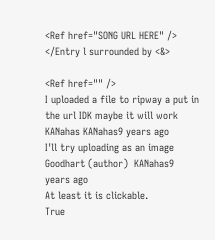<Ref href="SONG URL HERE" />
</Entry l surrounded by <&>

<Ref href="" />
I uploaded a file to ripway a put in the url IDK maybe it will work
KANahas KANahas9 years ago
I'll try uploading as an image
Goodhart (author)  KANahas9 years ago
At least it is clickable.
True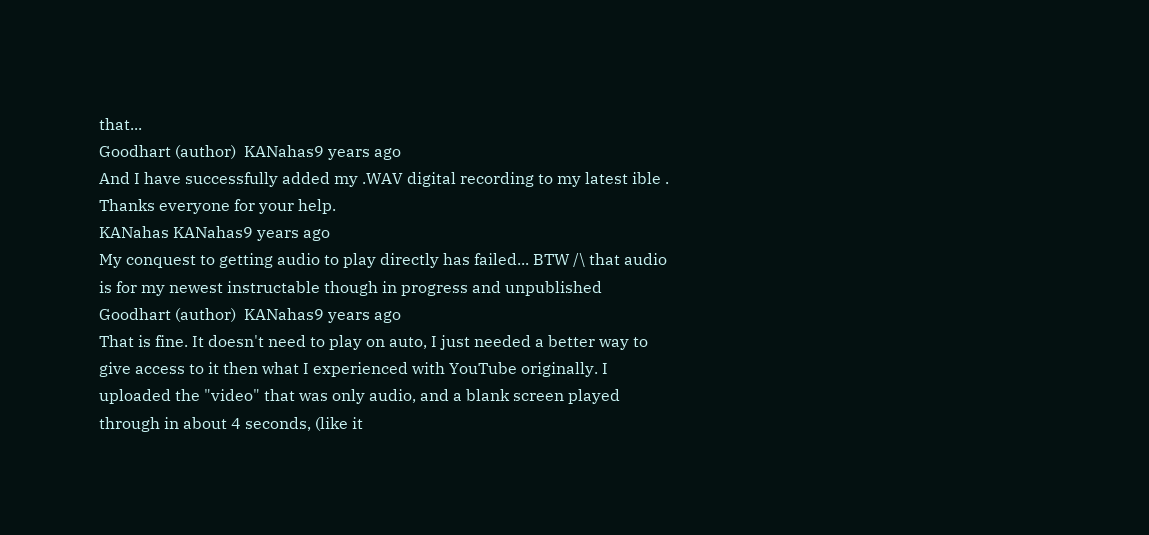that...
Goodhart (author)  KANahas9 years ago
And I have successfully added my .WAV digital recording to my latest ible . Thanks everyone for your help.
KANahas KANahas9 years ago
My conquest to getting audio to play directly has failed... BTW /\ that audio is for my newest instructable though in progress and unpublished
Goodhart (author)  KANahas9 years ago
That is fine. It doesn't need to play on auto, I just needed a better way to give access to it then what I experienced with YouTube originally. I uploaded the "video" that was only audio, and a blank screen played through in about 4 seconds, (like it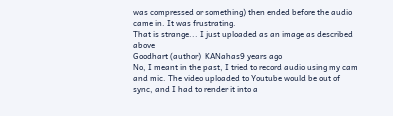was compressed or something) then ended before the audio came in. It was frustrating.
That is strange... I just uploaded as an image as described above
Goodhart (author)  KANahas9 years ago
No, I meant in the past, I tried to record audio using my cam and mic. The video uploaded to Youtube would be out of sync, and I had to render it into a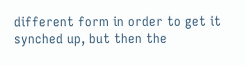different form in order to get it synched up, but then the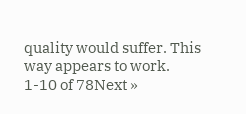quality would suffer. This way appears to work.
1-10 of 78Next »